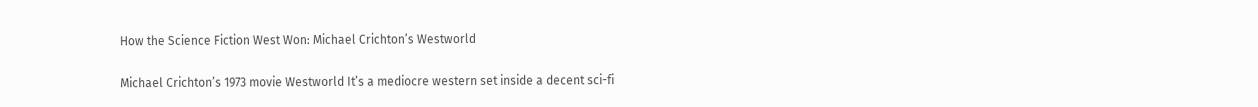How the Science Fiction West Won: Michael Crichton’s Westworld

Michael Crichton’s 1973 movie Westworld It’s a mediocre western set inside a decent sci-fi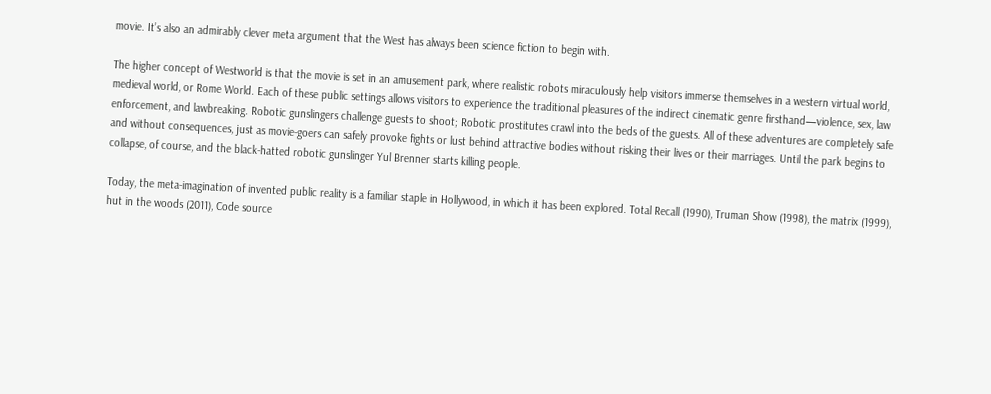movie. It’s also an admirably clever meta argument that the West has always been science fiction to begin with.

The higher concept of Westworld is that the movie is set in an amusement park, where realistic robots miraculously help visitors immerse themselves in a western virtual world, medieval world, or Rome World. Each of these public settings allows visitors to experience the traditional pleasures of the indirect cinematic genre firsthand—violence, sex, law enforcement, and lawbreaking. Robotic gunslingers challenge guests to shoot; Robotic prostitutes crawl into the beds of the guests. All of these adventures are completely safe and without consequences, just as movie-goers can safely provoke fights or lust behind attractive bodies without risking their lives or their marriages. Until the park begins to collapse, of course, and the black-hatted robotic gunslinger Yul Brenner starts killing people.

Today, the meta-imagination of invented public reality is a familiar staple in Hollywood, in which it has been explored. Total Recall (1990), Truman Show (1998), the matrix (1999), hut in the woods (2011), Code source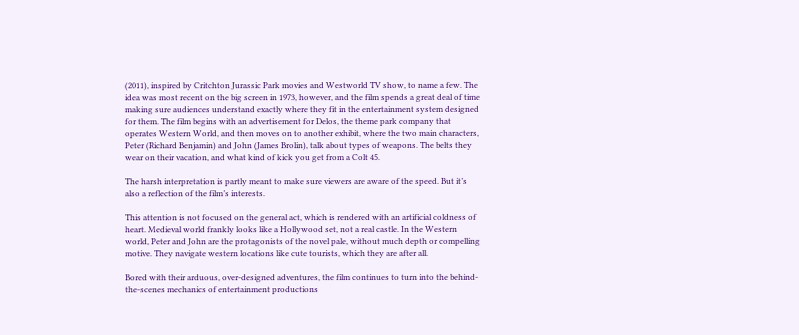(2011), inspired by Critchton Jurassic Park movies and Westworld TV show, to name a few. The idea was most recent on the big screen in 1973, however, and the film spends a great deal of time making sure audiences understand exactly where they fit in the entertainment system designed for them. The film begins with an advertisement for Delos, the theme park company that operates Western World, and then moves on to another exhibit, where the two main characters, Peter (Richard Benjamin) and John (James Brolin), talk about types of weapons. The belts they wear on their vacation, and what kind of kick you get from a Colt 45.

The harsh interpretation is partly meant to make sure viewers are aware of the speed. But it’s also a reflection of the film’s interests.

This attention is not focused on the general act, which is rendered with an artificial coldness of heart. Medieval world frankly looks like a Hollywood set, not a real castle. In the Western world, Peter and John are the protagonists of the novel pale, without much depth or compelling motive. They navigate western locations like cute tourists, which they are after all.

Bored with their arduous, over-designed adventures, the film continues to turn into the behind-the-scenes mechanics of entertainment productions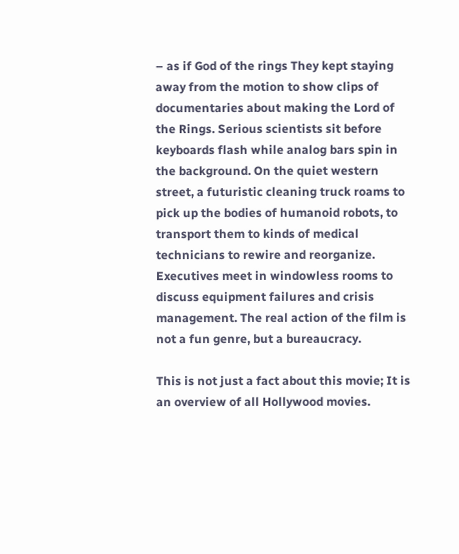– as if God of the rings They kept staying away from the motion to show clips of documentaries about making the Lord of the Rings. Serious scientists sit before keyboards flash while analog bars spin in the background. On the quiet western street, a futuristic cleaning truck roams to pick up the bodies of humanoid robots, to transport them to kinds of medical technicians to rewire and reorganize. Executives meet in windowless rooms to discuss equipment failures and crisis management. The real action of the film is not a fun genre, but a bureaucracy.

This is not just a fact about this movie; It is an overview of all Hollywood movies.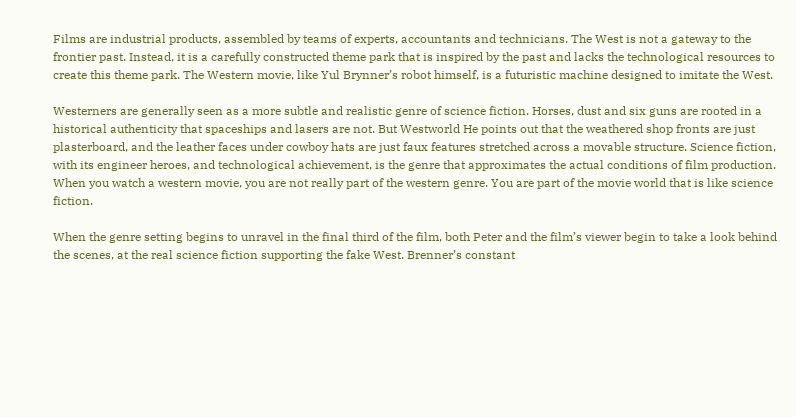Films are industrial products, assembled by teams of experts, accountants and technicians. The West is not a gateway to the frontier past. Instead, it is a carefully constructed theme park that is inspired by the past and lacks the technological resources to create this theme park. The Western movie, like Yul Brynner’s robot himself, is a futuristic machine designed to imitate the West.

Westerners are generally seen as a more subtle and realistic genre of science fiction. Horses, dust and six guns are rooted in a historical authenticity that spaceships and lasers are not. But Westworld He points out that the weathered shop fronts are just plasterboard, and the leather faces under cowboy hats are just faux features stretched across a movable structure. Science fiction, with its engineer heroes, and technological achievement, is the genre that approximates the actual conditions of film production. When you watch a western movie, you are not really part of the western genre. You are part of the movie world that is like science fiction.

When the genre setting begins to unravel in the final third of the film, both Peter and the film’s viewer begin to take a look behind the scenes, at the real science fiction supporting the fake West. Brenner’s constant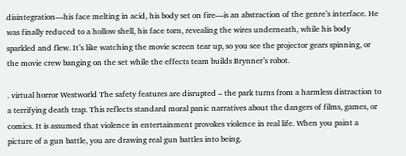disintegration—his face melting in acid, his body set on fire—is an abstraction of the genre’s interface. He was finally reduced to a hollow shell, his face torn, revealing the wires underneath, while his body sparkled and flew. It’s like watching the movie screen tear up, so you see the projector gears spinning, or the movie crew banging on the set while the effects team builds Brynner’s robot.

. virtual horror Westworld The safety features are disrupted – the park turns from a harmless distraction to a terrifying death trap. This reflects standard moral panic narratives about the dangers of films, games, or comics. It is assumed that violence in entertainment provokes violence in real life. When you paint a picture of a gun battle, you are drawing real gun battles into being.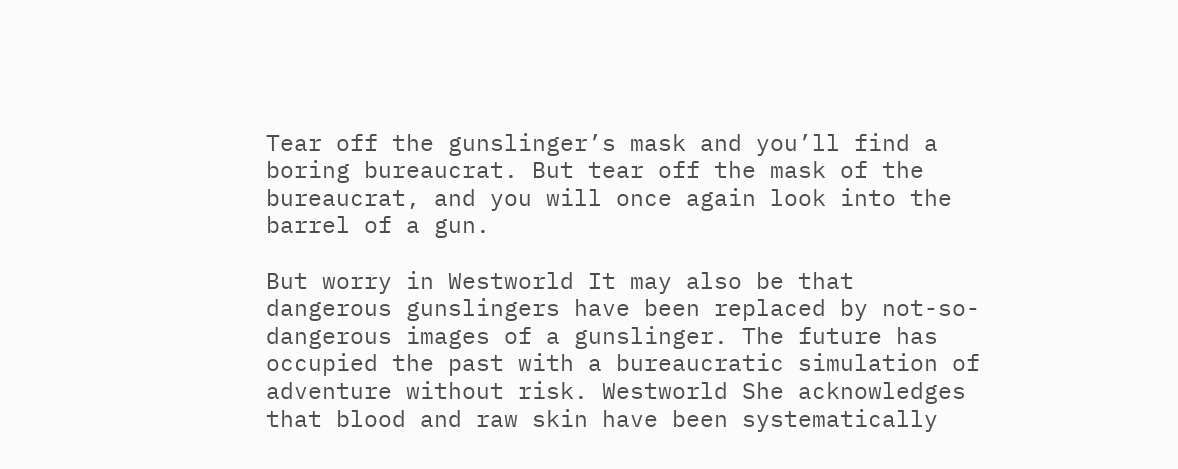Tear off the gunslinger’s mask and you’ll find a boring bureaucrat. But tear off the mask of the bureaucrat, and you will once again look into the barrel of a gun.

But worry in Westworld It may also be that dangerous gunslingers have been replaced by not-so-dangerous images of a gunslinger. The future has occupied the past with a bureaucratic simulation of adventure without risk. Westworld She acknowledges that blood and raw skin have been systematically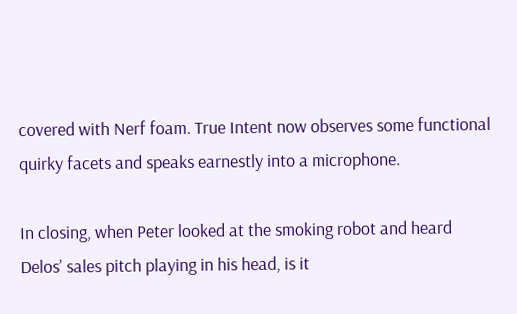covered with Nerf foam. True Intent now observes some functional quirky facets and speaks earnestly into a microphone.

In closing, when Peter looked at the smoking robot and heard Delos’ sales pitch playing in his head, is it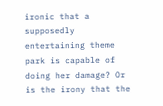ironic that a supposedly entertaining theme park is capable of doing her damage? Or is the irony that the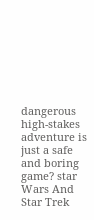dangerous high-stakes adventure is just a safe and boring game? star Wars And Star Trek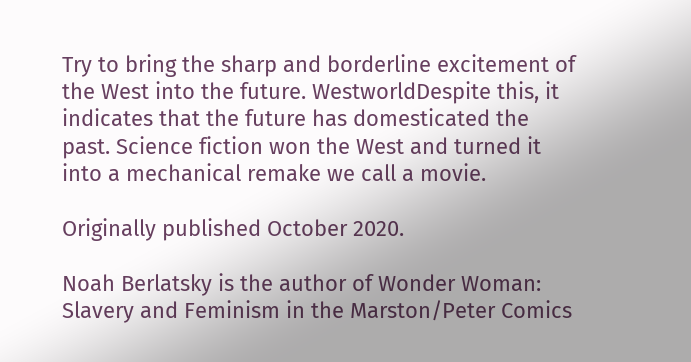Try to bring the sharp and borderline excitement of the West into the future. WestworldDespite this, it indicates that the future has domesticated the past. Science fiction won the West and turned it into a mechanical remake we call a movie.

Originally published October 2020.

Noah Berlatsky is the author of Wonder Woman: Slavery and Feminism in the Marston/Peter Comics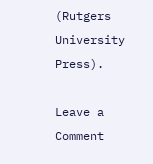(Rutgers University Press).

Leave a Comment